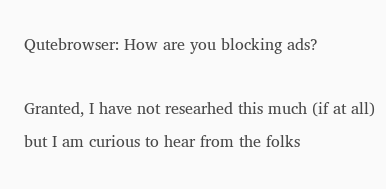Qutebrowser: How are you blocking ads?

Granted, I have not researhed this much (if at all) but I am curious to hear from the folks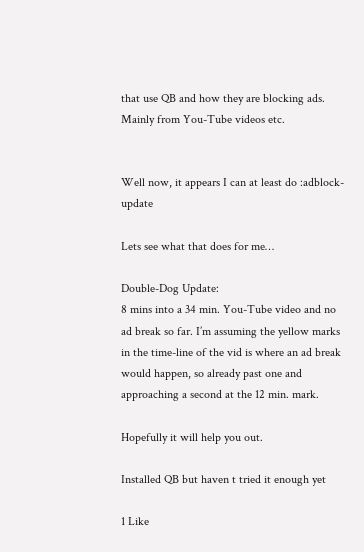that use QB and how they are blocking ads. Mainly from You-Tube videos etc.


Well now, it appears I can at least do :adblock-update

Lets see what that does for me…

Double-Dog Update:
8 mins into a 34 min. You-Tube video and no ad break so far. I’m assuming the yellow marks in the time-line of the vid is where an ad break would happen, so already past one and approaching a second at the 12 min. mark.

Hopefully it will help you out.

Installed QB but haven t tried it enough yet

1 Like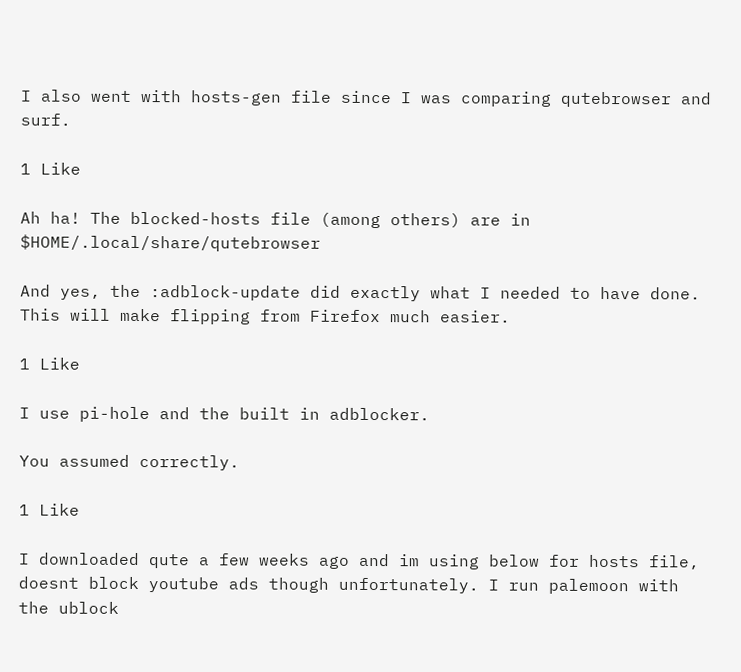I also went with hosts-gen file since I was comparing qutebrowser and surf.

1 Like

Ah ha! The blocked-hosts file (among others) are in $HOME/.local/share/qutebrowser

And yes, the :adblock-update did exactly what I needed to have done. This will make flipping from Firefox much easier.

1 Like

I use pi-hole and the built in adblocker.

You assumed correctly.

1 Like

I downloaded qute a few weeks ago and im using below for hosts file, doesnt block youtube ads though unfortunately. I run palemoon with the ublock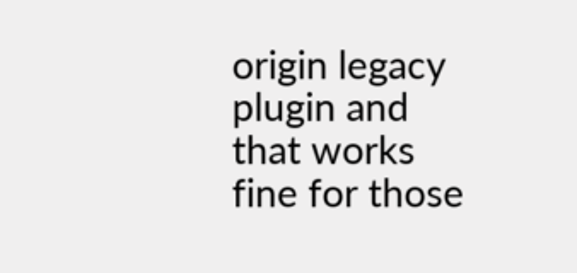origin legacy plugin and that works fine for those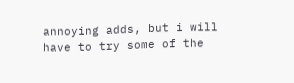annoying adds, but i will have to try some of the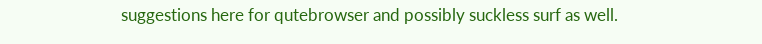suggestions here for qutebrowser and possibly suckless surf as well.